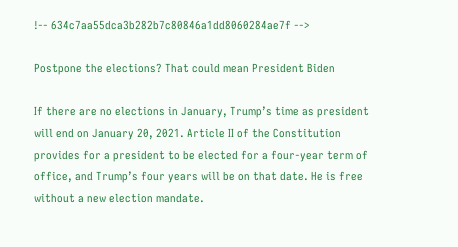!-- 634c7aa55dca3b282b7c80846a1dd8060284ae7f -->

Postpone the elections? That could mean President Biden

If there are no elections in January, Trump’s time as president will end on January 20, 2021. Article II of the Constitution provides for a president to be elected for a four-year term of office, and Trump’s four years will be on that date. He is free without a new election mandate.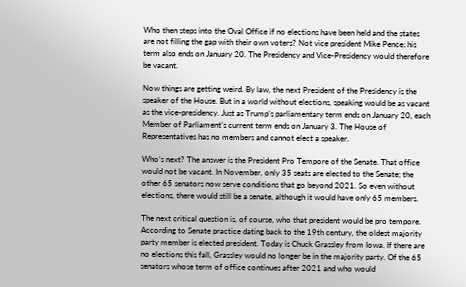Who then steps into the Oval Office if no elections have been held and the states are not filling the gap with their own voters? Not vice president Mike Pence; his term also ends on January 20. The Presidency and Vice-Presidency would therefore be vacant.

Now things are getting weird. By law, the next President of the Presidency is the speaker of the House. But in a world without elections, speaking would be as vacant as the vice-presidency. Just as Trump’s parliamentary term ends on January 20, each Member of Parliament’s current term ends on January 3. The House of Representatives has no members and cannot elect a speaker.

Who’s next? The answer is the President Pro Tempore of the Senate. That office would not be vacant. In November, only 35 seats are elected to the Senate; the other 65 senators now serve conditions that go beyond 2021. So even without elections, there would still be a senate, although it would have only 65 members.

The next critical question is, of course, who that president would be pro tempore. According to Senate practice dating back to the 19th century, the oldest majority party member is elected president. Today is Chuck Grassley from Iowa. If there are no elections this fall, Grassley would no longer be in the majority party. Of the 65 senators whose term of office continues after 2021 and who would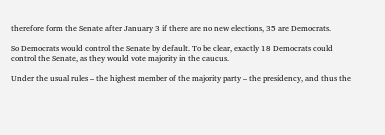therefore form the Senate after January 3 if there are no new elections, 35 are Democrats.

So Democrats would control the Senate by default. To be clear, exactly 18 Democrats could control the Senate, as they would vote majority in the caucus.

Under the usual rules – the highest member of the majority party – the presidency, and thus the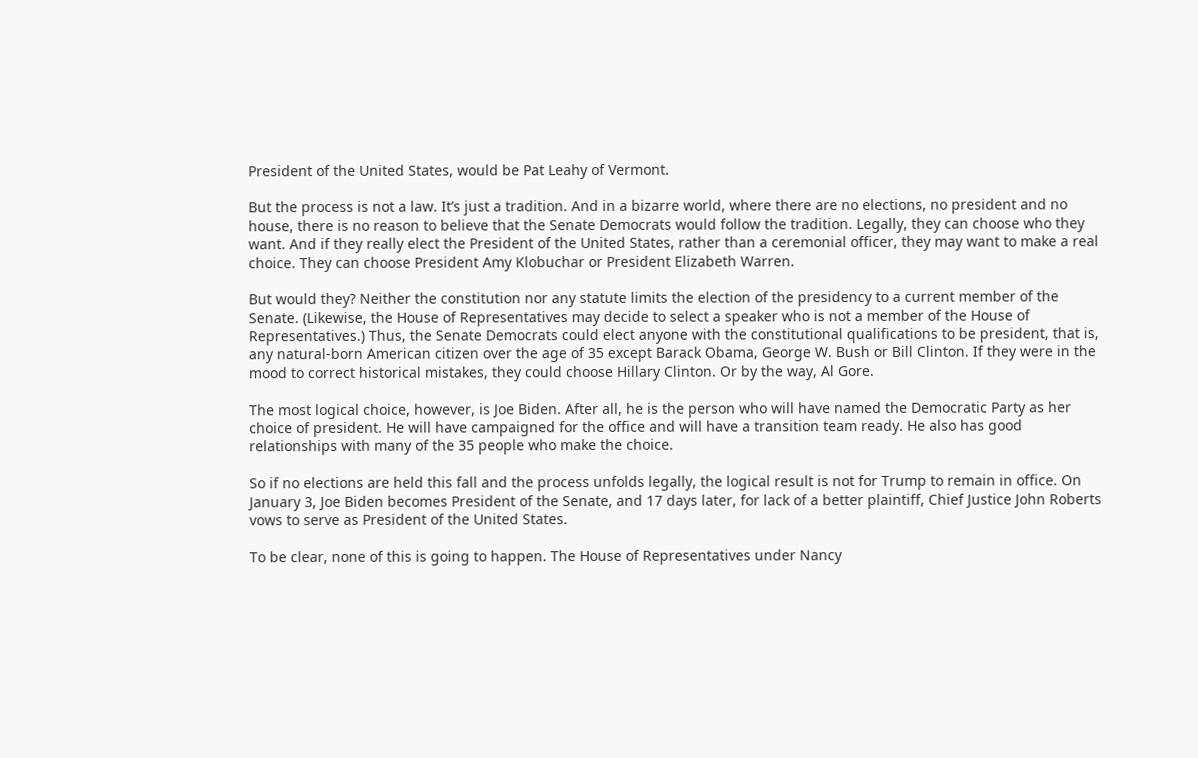President of the United States, would be Pat Leahy of Vermont.

But the process is not a law. It’s just a tradition. And in a bizarre world, where there are no elections, no president and no house, there is no reason to believe that the Senate Democrats would follow the tradition. Legally, they can choose who they want. And if they really elect the President of the United States, rather than a ceremonial officer, they may want to make a real choice. They can choose President Amy Klobuchar or President Elizabeth Warren.

But would they? Neither the constitution nor any statute limits the election of the presidency to a current member of the Senate. (Likewise, the House of Representatives may decide to select a speaker who is not a member of the House of Representatives.) Thus, the Senate Democrats could elect anyone with the constitutional qualifications to be president, that is, any natural-born American citizen over the age of 35 except Barack Obama, George W. Bush or Bill Clinton. If they were in the mood to correct historical mistakes, they could choose Hillary Clinton. Or by the way, Al Gore.

The most logical choice, however, is Joe Biden. After all, he is the person who will have named the Democratic Party as her choice of president. He will have campaigned for the office and will have a transition team ready. He also has good relationships with many of the 35 people who make the choice.

So if no elections are held this fall and the process unfolds legally, the logical result is not for Trump to remain in office. On January 3, Joe Biden becomes President of the Senate, and 17 days later, for lack of a better plaintiff, Chief Justice John Roberts vows to serve as President of the United States.

To be clear, none of this is going to happen. The House of Representatives under Nancy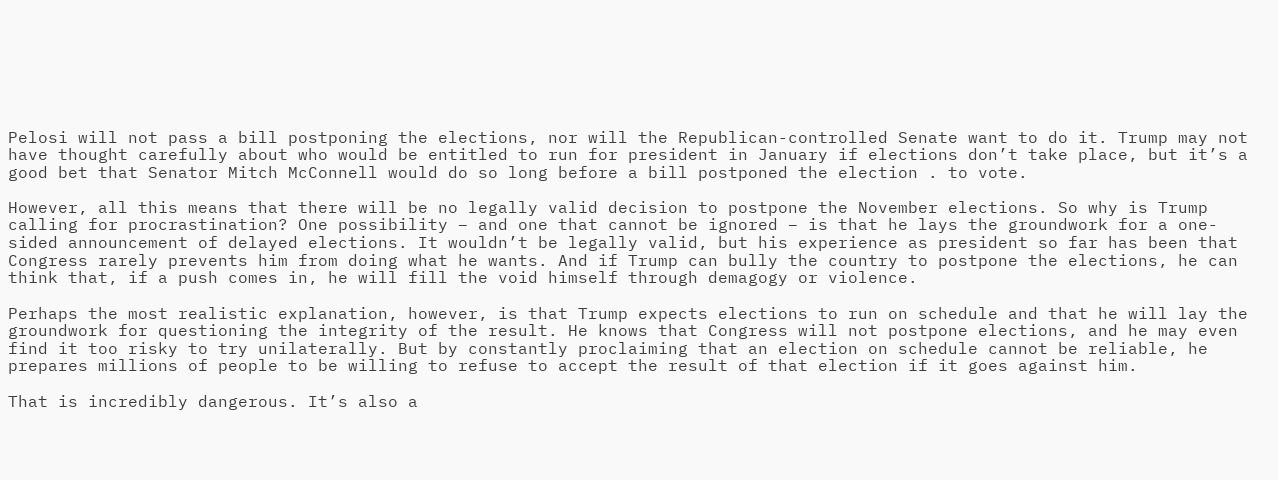Pelosi will not pass a bill postponing the elections, nor will the Republican-controlled Senate want to do it. Trump may not have thought carefully about who would be entitled to run for president in January if elections don’t take place, but it’s a good bet that Senator Mitch McConnell would do so long before a bill postponed the election . to vote.

However, all this means that there will be no legally valid decision to postpone the November elections. So why is Trump calling for procrastination? One possibility – and one that cannot be ignored – is that he lays the groundwork for a one-sided announcement of delayed elections. It wouldn’t be legally valid, but his experience as president so far has been that Congress rarely prevents him from doing what he wants. And if Trump can bully the country to postpone the elections, he can think that, if a push comes in, he will fill the void himself through demagogy or violence.

Perhaps the most realistic explanation, however, is that Trump expects elections to run on schedule and that he will lay the groundwork for questioning the integrity of the result. He knows that Congress will not postpone elections, and he may even find it too risky to try unilaterally. But by constantly proclaiming that an election on schedule cannot be reliable, he prepares millions of people to be willing to refuse to accept the result of that election if it goes against him.

That is incredibly dangerous. It’s also a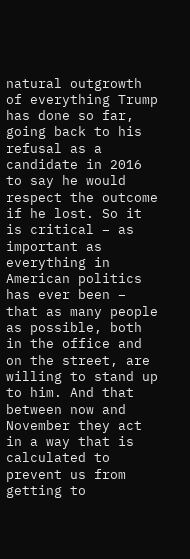natural outgrowth of everything Trump has done so far, going back to his refusal as a candidate in 2016 to say he would respect the outcome if he lost. So it is critical – as important as everything in American politics has ever been – that as many people as possible, both in the office and on the street, are willing to stand up to him. And that between now and November they act in a way that is calculated to prevent us from getting to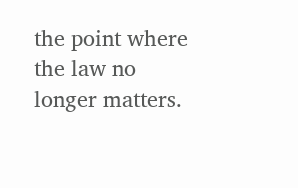the point where the law no longer matters.